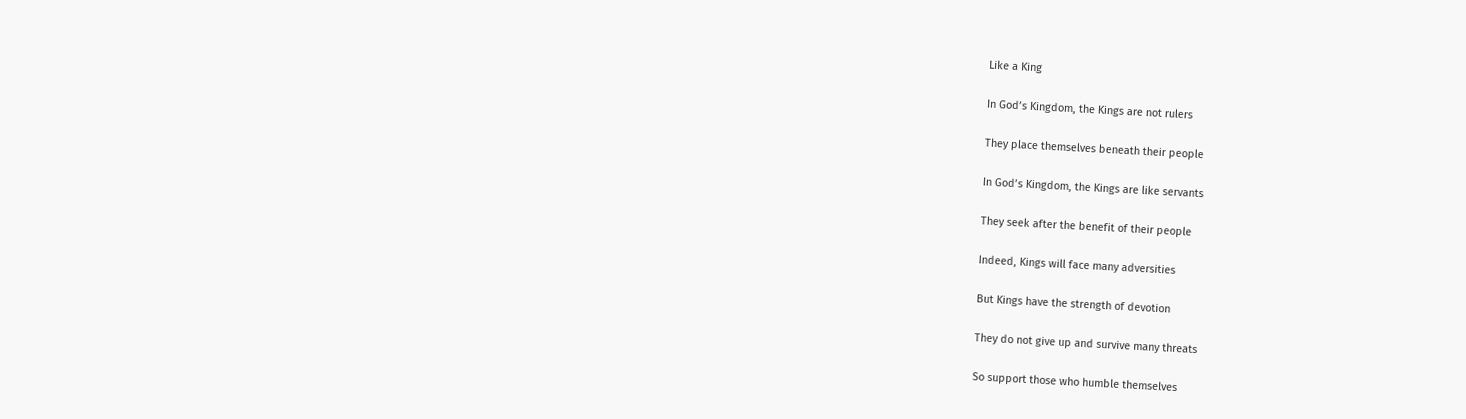Like a King

In God’s Kingdom, the Kings are not rulers

They place themselves beneath their people

In God’s Kingdom, the Kings are like servants

They seek after the benefit of their people

Indeed, Kings will face many adversities

But Kings have the strength of devotion

They do not give up and survive many threats

So support those who humble themselves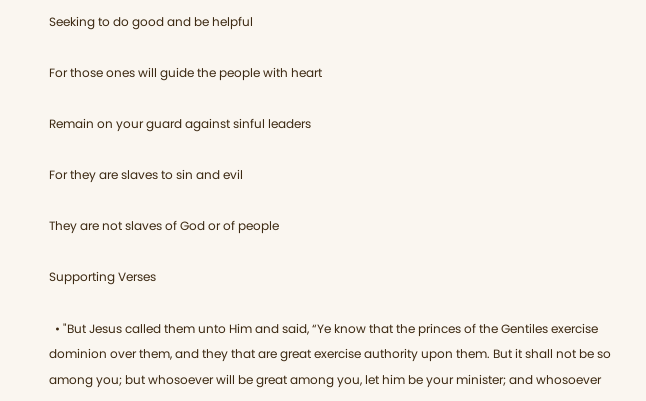Seeking to do good and be helpful

For those ones will guide the people with heart

Remain on your guard against sinful leaders

For they are slaves to sin and evil

They are not slaves of God or of people

Supporting Verses

  • "But Jesus called them unto Him and said, “Ye know that the princes of the Gentiles exercise dominion over them, and they that are great exercise authority upon them. But it shall not be so among you; but whosoever will be great among you, let him be your minister; and whosoever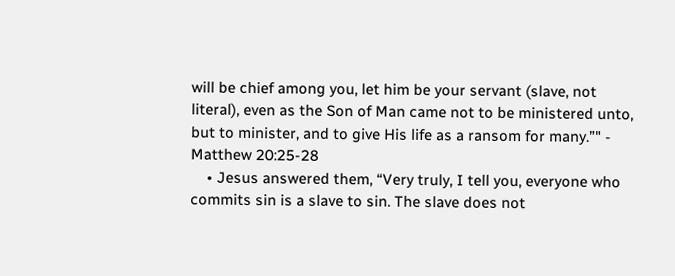will be chief among you, let him be your servant (slave, not literal), even as the Son of Man came not to be ministered unto, but to minister, and to give His life as a ransom for many.”" - Matthew 20:25-28
    • Jesus answered them, “Very truly, I tell you, everyone who commits sin is a slave to sin. The slave does not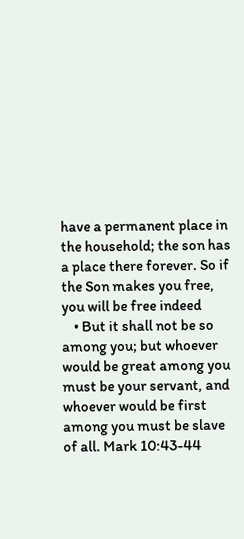have a permanent place in the household; the son has a place there forever. So if the Son makes you free, you will be free indeed
    • But it shall not be so among you; but whoever would be great among you must be your servant, and whoever would be first among you must be slave of all. Mark 10:43-44